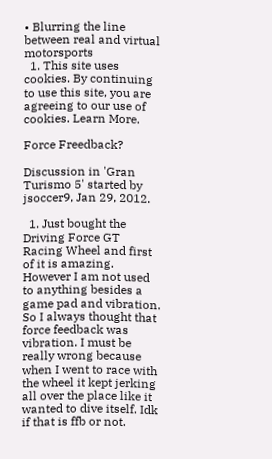• Blurring the line between real and virtual motorsports
  1. This site uses cookies. By continuing to use this site, you are agreeing to our use of cookies. Learn More.

Force Freedback?

Discussion in 'Gran Turismo 5' started by jsoccer9, Jan 29, 2012.

  1. Just bought the Driving Force GT Racing Wheel and first of it is amazing. However I am not used to anything besides a game pad and vibration. So I always thought that force feedback was vibration. I must be really wrong because when I went to race with the wheel it kept jerking all over the place like it wanted to dive itself. Idk if that is ffb or not.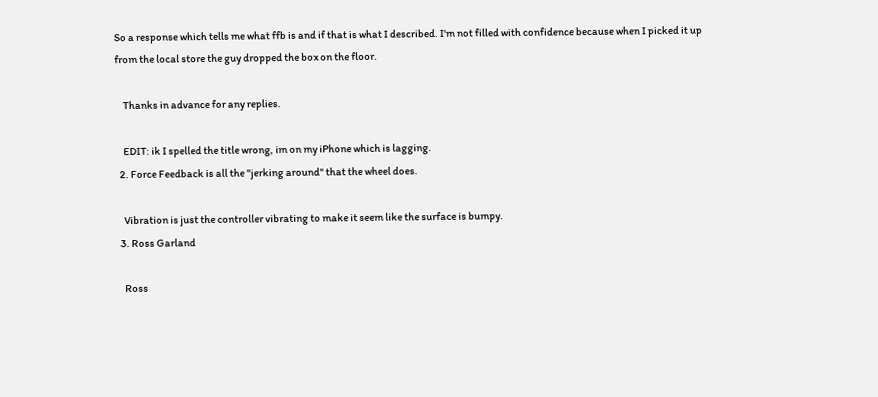So a response which tells me what ffb is and if that is what I described. I'm not filled with confidence because when I picked it up from the local store the guy dropped the box on the floor.

    Thanks in advance for any replies.

    EDIT: ik I spelled the title wrong, im on my iPhone which is lagging.
  2. Force Feedback is all the "jerking around" that the wheel does.

    Vibration is just the controller vibrating to make it seem like the surface is bumpy.
  3. Ross Garland

    Ross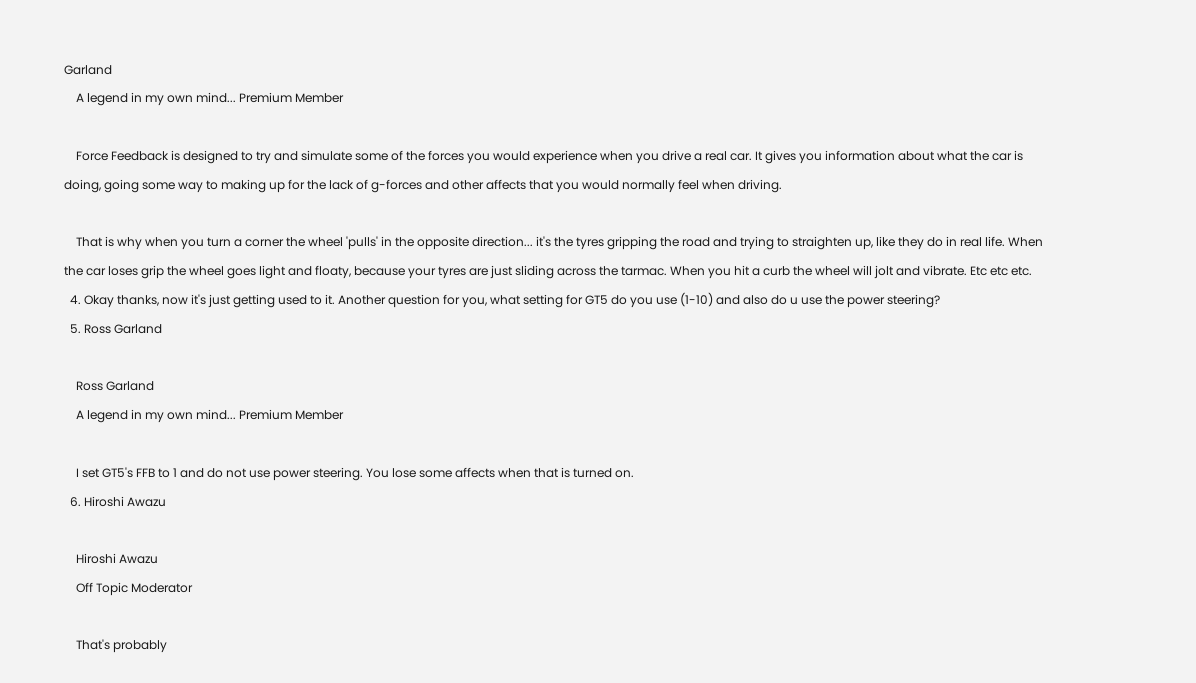Garland
    A legend in my own mind... Premium Member

    Force Feedback is designed to try and simulate some of the forces you would experience when you drive a real car. It gives you information about what the car is doing, going some way to making up for the lack of g-forces and other affects that you would normally feel when driving.

    That is why when you turn a corner the wheel 'pulls' in the opposite direction... it's the tyres gripping the road and trying to straighten up, like they do in real life. When the car loses grip the wheel goes light and floaty, because your tyres are just sliding across the tarmac. When you hit a curb the wheel will jolt and vibrate. Etc etc etc.
  4. Okay thanks, now it's just getting used to it. Another question for you, what setting for GT5 do you use (1-10) and also do u use the power steering?
  5. Ross Garland

    Ross Garland
    A legend in my own mind... Premium Member

    I set GT5's FFB to 1 and do not use power steering. You lose some affects when that is turned on.
  6. Hiroshi Awazu

    Hiroshi Awazu
    Off Topic Moderator

    That's probably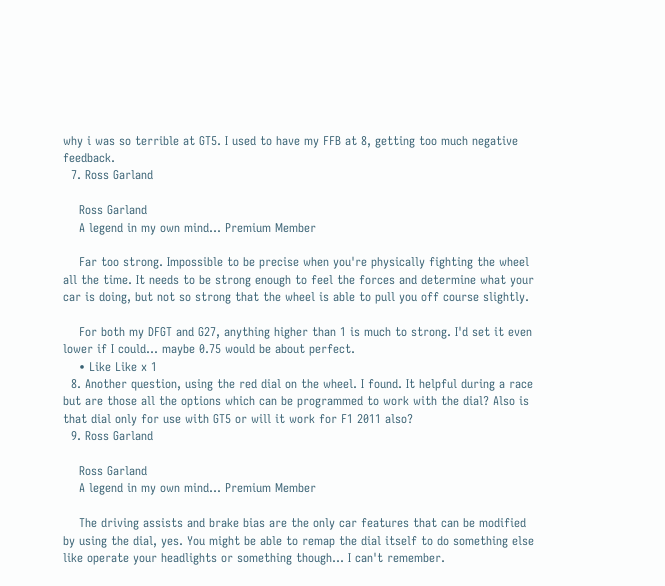why i was so terrible at GT5. I used to have my FFB at 8, getting too much negative feedback.
  7. Ross Garland

    Ross Garland
    A legend in my own mind... Premium Member

    Far too strong. Impossible to be precise when you're physically fighting the wheel all the time. It needs to be strong enough to feel the forces and determine what your car is doing, but not so strong that the wheel is able to pull you off course slightly.

    For both my DFGT and G27, anything higher than 1 is much to strong. I'd set it even lower if I could... maybe 0.75 would be about perfect.
    • Like Like x 1
  8. Another question, using the red dial on the wheel. I found. It helpful during a race but are those all the options which can be programmed to work with the dial? Also is that dial only for use with GT5 or will it work for F1 2011 also?
  9. Ross Garland

    Ross Garland
    A legend in my own mind... Premium Member

    The driving assists and brake bias are the only car features that can be modified by using the dial, yes. You might be able to remap the dial itself to do something else like operate your headlights or something though... I can't remember.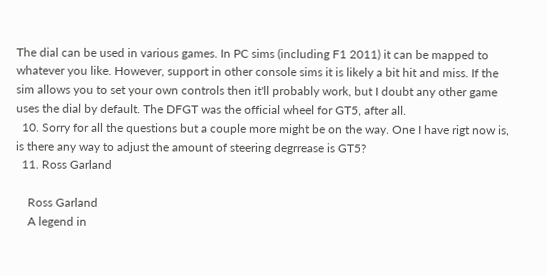The dial can be used in various games. In PC sims (including F1 2011) it can be mapped to whatever you like. However, support in other console sims it is likely a bit hit and miss. If the sim allows you to set your own controls then it'll probably work, but I doubt any other game uses the dial by default. The DFGT was the official wheel for GT5, after all.
  10. Sorry for all the questions but a couple more might be on the way. One I have rigt now is, is there any way to adjust the amount of steering degrrease is GT5?
  11. Ross Garland

    Ross Garland
    A legend in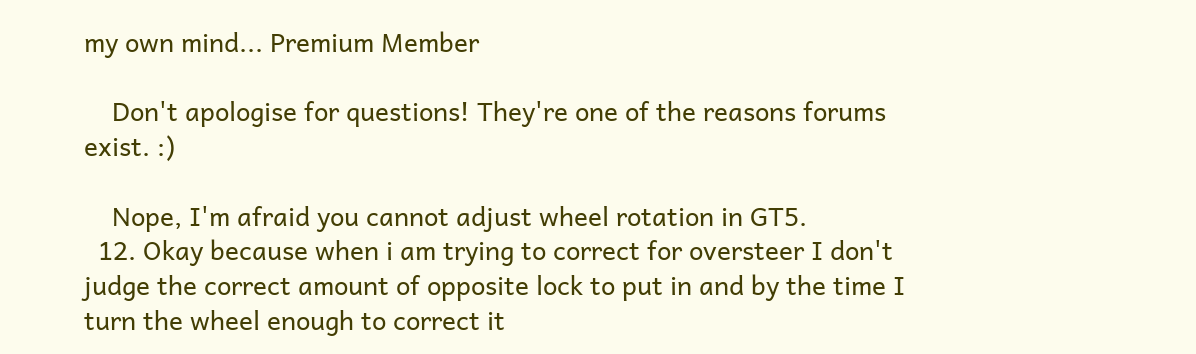my own mind... Premium Member

    Don't apologise for questions! They're one of the reasons forums exist. :)

    Nope, I'm afraid you cannot adjust wheel rotation in GT5.
  12. Okay because when i am trying to correct for oversteer I don't judge the correct amount of opposite lock to put in and by the time I turn the wheel enough to correct it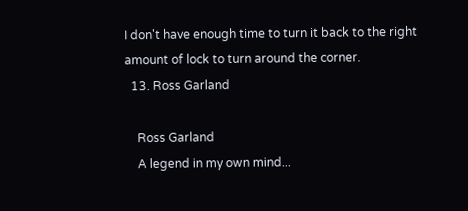I don't have enough time to turn it back to the right amount of lock to turn around the corner.
  13. Ross Garland

    Ross Garland
    A legend in my own mind...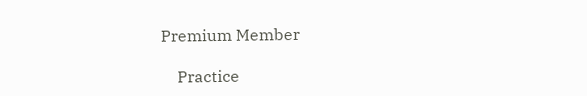Premium Member

    Practice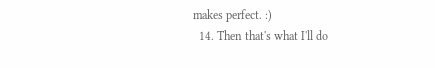makes perfect. :)
  14. Then that's what I'll do